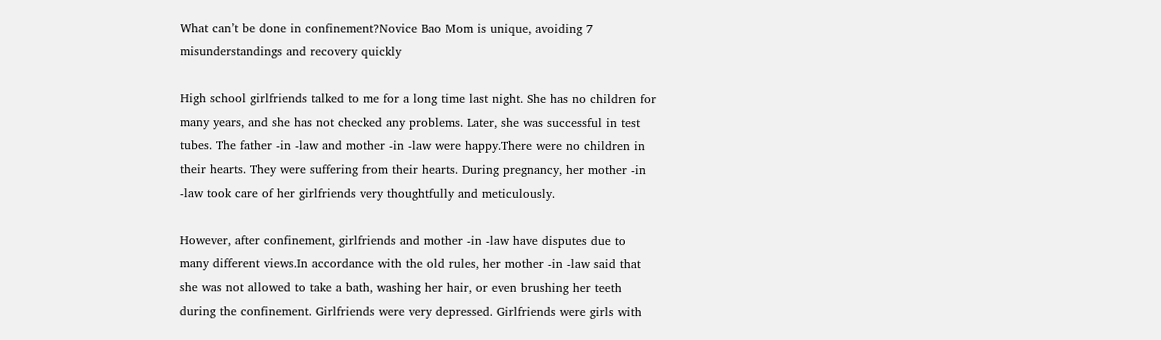What can’t be done in confinement?Novice Bao Mom is unique, avoiding 7 misunderstandings and recovery quickly

High school girlfriends talked to me for a long time last night. She has no children for many years, and she has not checked any problems. Later, she was successful in test tubes. The father -in -law and mother -in -law were happy.There were no children in their hearts. They were suffering from their hearts. During pregnancy, her mother -in -law took care of her girlfriends very thoughtfully and meticulously.

However, after confinement, girlfriends and mother -in -law have disputes due to many different views.In accordance with the old rules, her mother -in -law said that she was not allowed to take a bath, washing her hair, or even brushing her teeth during the confinement. Girlfriends were very depressed. Girlfriends were girls with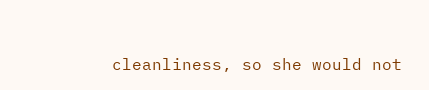cleanliness, so she would not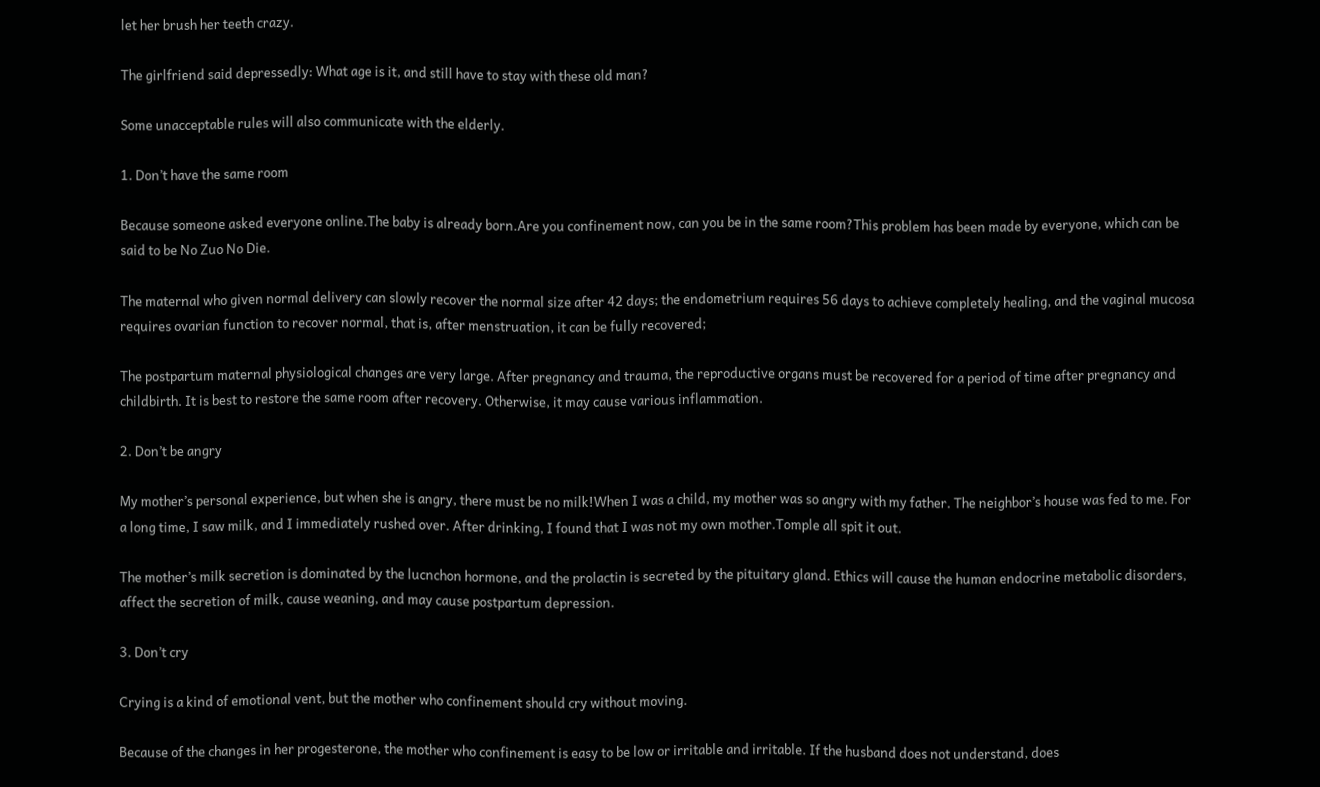let her brush her teeth crazy.

The girlfriend said depressedly: What age is it, and still have to stay with these old man?

Some unacceptable rules will also communicate with the elderly.

1. Don’t have the same room

Because someone asked everyone online.The baby is already born.Are you confinement now, can you be in the same room?This problem has been made by everyone, which can be said to be No Zuo No Die.

The maternal who given normal delivery can slowly recover the normal size after 42 days; the endometrium requires 56 days to achieve completely healing, and the vaginal mucosa requires ovarian function to recover normal, that is, after menstruation, it can be fully recovered;

The postpartum maternal physiological changes are very large. After pregnancy and trauma, the reproductive organs must be recovered for a period of time after pregnancy and childbirth. It is best to restore the same room after recovery. Otherwise, it may cause various inflammation.

2. Don’t be angry

My mother’s personal experience, but when she is angry, there must be no milk!When I was a child, my mother was so angry with my father. The neighbor’s house was fed to me. For a long time, I saw milk, and I immediately rushed over. After drinking, I found that I was not my own mother.Tomple all spit it out.

The mother’s milk secretion is dominated by the lucnchon hormone, and the prolactin is secreted by the pituitary gland. Ethics will cause the human endocrine metabolic disorders, affect the secretion of milk, cause weaning, and may cause postpartum depression.

3. Don’t cry

Crying is a kind of emotional vent, but the mother who confinement should cry without moving.

Because of the changes in her progesterone, the mother who confinement is easy to be low or irritable and irritable. If the husband does not understand, does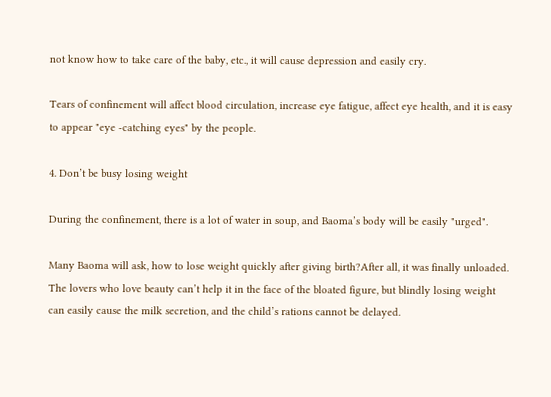not know how to take care of the baby, etc., it will cause depression and easily cry.

Tears of confinement will affect blood circulation, increase eye fatigue, affect eye health, and it is easy to appear "eye -catching eyes" by the people.

4. Don’t be busy losing weight

During the confinement, there is a lot of water in soup, and Baoma’s body will be easily "urged".

Many Baoma will ask, how to lose weight quickly after giving birth?After all, it was finally unloaded. The lovers who love beauty can’t help it in the face of the bloated figure, but blindly losing weight can easily cause the milk secretion, and the child’s rations cannot be delayed.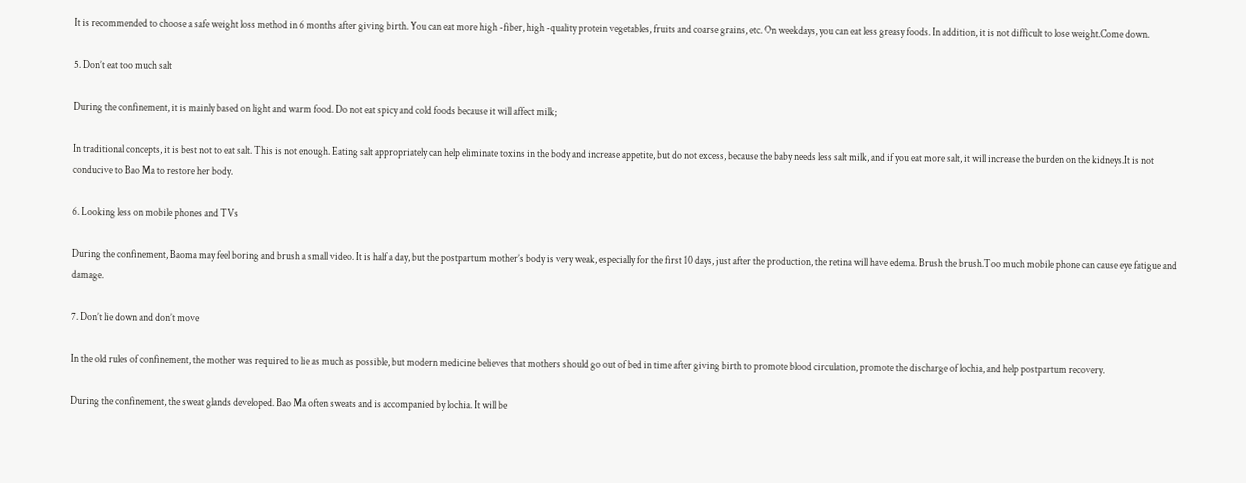It is recommended to choose a safe weight loss method in 6 months after giving birth. You can eat more high -fiber, high -quality protein vegetables, fruits and coarse grains, etc. On weekdays, you can eat less greasy foods. In addition, it is not difficult to lose weight.Come down.

5. Don’t eat too much salt

During the confinement, it is mainly based on light and warm food. Do not eat spicy and cold foods because it will affect milk;

In traditional concepts, it is best not to eat salt. This is not enough. Eating salt appropriately can help eliminate toxins in the body and increase appetite, but do not excess, because the baby needs less salt milk, and if you eat more salt, it will increase the burden on the kidneys.It is not conducive to Bao Ma to restore her body.

6. Looking less on mobile phones and TVs

During the confinement, Baoma may feel boring and brush a small video. It is half a day, but the postpartum mother’s body is very weak, especially for the first 10 days, just after the production, the retina will have edema. Brush the brush.Too much mobile phone can cause eye fatigue and damage.

7. Don’t lie down and don’t move

In the old rules of confinement, the mother was required to lie as much as possible, but modern medicine believes that mothers should go out of bed in time after giving birth to promote blood circulation, promote the discharge of lochia, and help postpartum recovery.

During the confinement, the sweat glands developed. Bao Ma often sweats and is accompanied by lochia. It will be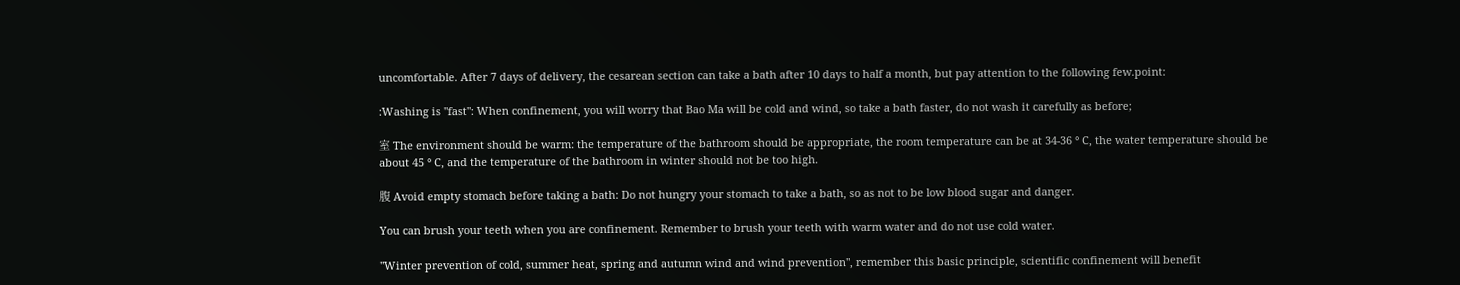uncomfortable. After 7 days of delivery, the cesarean section can take a bath after 10 days to half a month, but pay attention to the following few.point:

:Washing is "fast": When confinement, you will worry that Bao Ma will be cold and wind, so take a bath faster, do not wash it carefully as before;

室 The environment should be warm: the temperature of the bathroom should be appropriate, the room temperature can be at 34-36 ° C, the water temperature should be about 45 ° C, and the temperature of the bathroom in winter should not be too high.

腹 Avoid empty stomach before taking a bath: Do not hungry your stomach to take a bath, so as not to be low blood sugar and danger.

You can brush your teeth when you are confinement. Remember to brush your teeth with warm water and do not use cold water.

"Winter prevention of cold, summer heat, spring and autumn wind and wind prevention", remember this basic principle, scientific confinement will benefit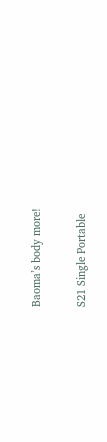Baoma’s body more!

S21 Single Portable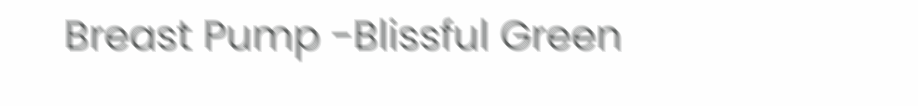Breast Pump -Blissful Green